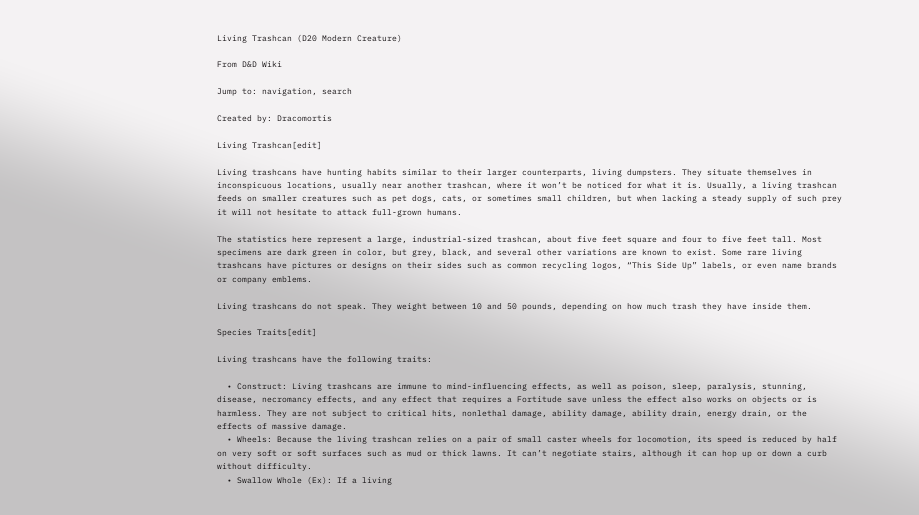Living Trashcan (D20 Modern Creature)

From D&D Wiki

Jump to: navigation, search

Created by: Dracomortis

Living Trashcan[edit]

Living trashcans have hunting habits similar to their larger counterparts, living dumpsters. They situate themselves in inconspicuous locations, usually near another trashcan, where it won’t be noticed for what it is. Usually, a living trashcan feeds on smaller creatures such as pet dogs, cats, or sometimes small children, but when lacking a steady supply of such prey it will not hesitate to attack full-grown humans.

The statistics here represent a large, industrial-sized trashcan, about five feet square and four to five feet tall. Most specimens are dark green in color, but grey, black, and several other variations are known to exist. Some rare living trashcans have pictures or designs on their sides such as common recycling logos, “This Side Up” labels, or even name brands or company emblems.

Living trashcans do not speak. They weight between 10 and 50 pounds, depending on how much trash they have inside them.

Species Traits[edit]

Living trashcans have the following traits:

  • Construct: Living trashcans are immune to mind-influencing effects, as well as poison, sleep, paralysis, stunning, disease, necromancy effects, and any effect that requires a Fortitude save unless the effect also works on objects or is harmless. They are not subject to critical hits, nonlethal damage, ability damage, ability drain, energy drain, or the effects of massive damage.
  • Wheels: Because the living trashcan relies on a pair of small caster wheels for locomotion, its speed is reduced by half on very soft or soft surfaces such as mud or thick lawns. It can’t negotiate stairs, although it can hop up or down a curb without difficulty.
  • Swallow Whole (Ex): If a living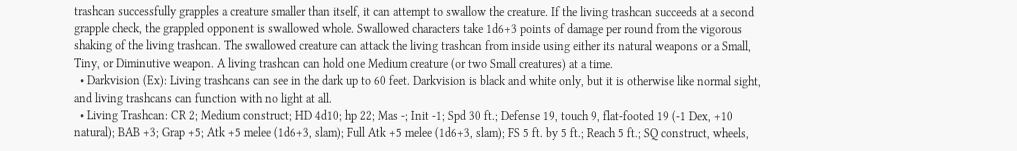trashcan successfully grapples a creature smaller than itself, it can attempt to swallow the creature. If the living trashcan succeeds at a second grapple check, the grappled opponent is swallowed whole. Swallowed characters take 1d6+3 points of damage per round from the vigorous shaking of the living trashcan. The swallowed creature can attack the living trashcan from inside using either its natural weapons or a Small, Tiny, or Diminutive weapon. A living trashcan can hold one Medium creature (or two Small creatures) at a time.
  • Darkvision (Ex): Living trashcans can see in the dark up to 60 feet. Darkvision is black and white only, but it is otherwise like normal sight, and living trashcans can function with no light at all.
  • Living Trashcan: CR 2; Medium construct; HD 4d10; hp 22; Mas -; Init -1; Spd 30 ft.; Defense 19, touch 9, flat-footed 19 (-1 Dex, +10 natural); BAB +3; Grap +5; Atk +5 melee (1d6+3, slam); Full Atk +5 melee (1d6+3, slam); FS 5 ft. by 5 ft.; Reach 5 ft.; SQ construct, wheels,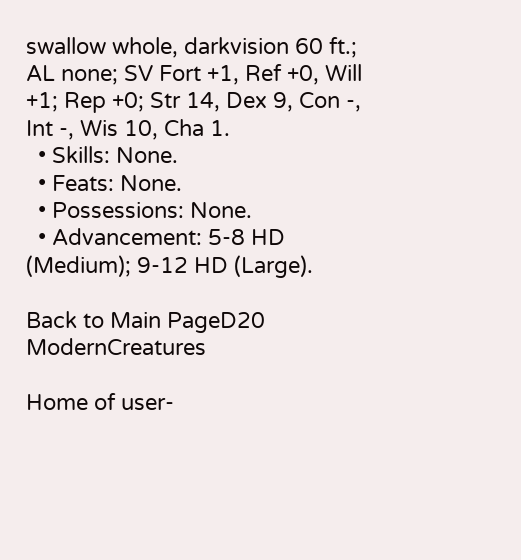swallow whole, darkvision 60 ft.; AL none; SV Fort +1, Ref +0, Will +1; Rep +0; Str 14, Dex 9, Con -, Int -, Wis 10, Cha 1.
  • Skills: None.
  • Feats: None.
  • Possessions: None.
  • Advancement: 5-8 HD (Medium); 9-12 HD (Large).

Back to Main PageD20 ModernCreatures

Home of user-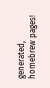generated,
homebrew pages!